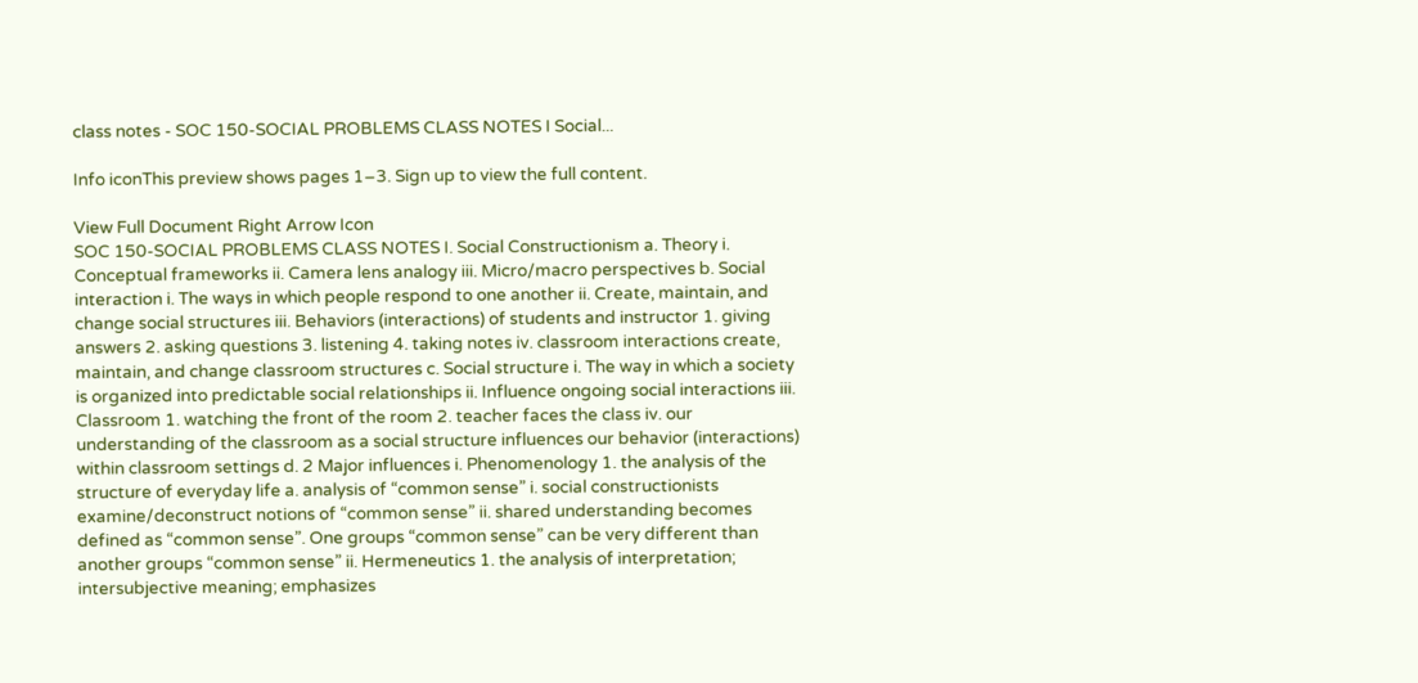class notes - SOC 150-SOCIAL PROBLEMS CLASS NOTES I Social...

Info iconThis preview shows pages 1–3. Sign up to view the full content.

View Full Document Right Arrow Icon
SOC 150-SOCIAL PROBLEMS CLASS NOTES I. Social Constructionism a. Theory i. Conceptual frameworks ii. Camera lens analogy iii. Micro/macro perspectives b. Social interaction i. The ways in which people respond to one another ii. Create, maintain, and change social structures iii. Behaviors (interactions) of students and instructor 1. giving answers 2. asking questions 3. listening 4. taking notes iv. classroom interactions create, maintain, and change classroom structures c. Social structure i. The way in which a society is organized into predictable social relationships ii. Influence ongoing social interactions iii. Classroom 1. watching the front of the room 2. teacher faces the class iv. our understanding of the classroom as a social structure influences our behavior (interactions) within classroom settings d. 2 Major influences i. Phenomenology 1. the analysis of the structure of everyday life a. analysis of “common sense” i. social constructionists examine/deconstruct notions of “common sense” ii. shared understanding becomes defined as “common sense”. One groups “common sense” can be very different than another groups “common sense” ii. Hermeneutics 1. the analysis of interpretation; intersubjective meaning; emphasizes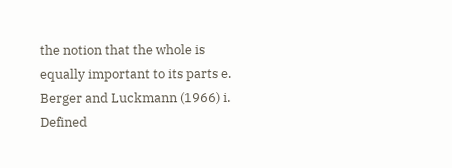the notion that the whole is equally important to its parts e. Berger and Luckmann (1966) i. Defined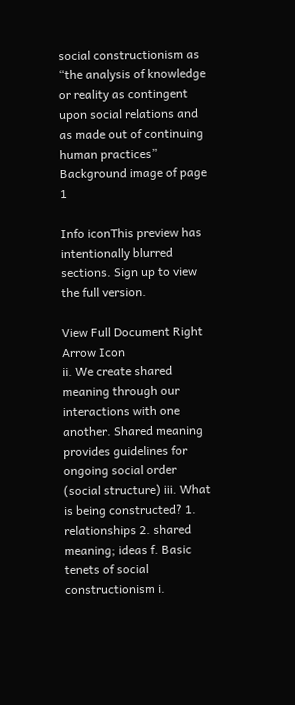social constructionism as “the analysis of knowledge or reality as contingent upon social relations and as made out of continuing human practices”
Background image of page 1

Info iconThis preview has intentionally blurred sections. Sign up to view the full version.

View Full Document Right Arrow Icon
ii. We create shared meaning through our interactions with one another. Shared meaning provides guidelines for ongoing social order (social structure) iii. What is being constructed? 1. relationships 2. shared meaning; ideas f. Basic tenets of social constructionism i.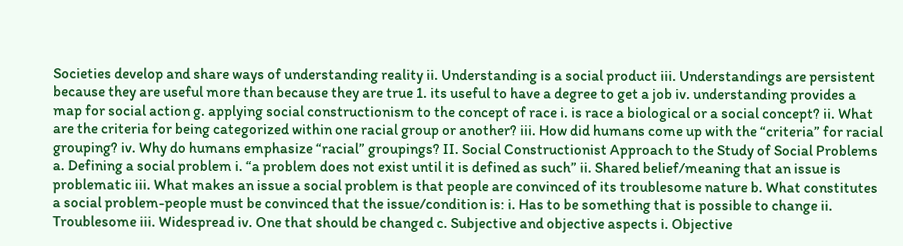Societies develop and share ways of understanding reality ii. Understanding is a social product iii. Understandings are persistent because they are useful more than because they are true 1. its useful to have a degree to get a job iv. understanding provides a map for social action g. applying social constructionism to the concept of race i. is race a biological or a social concept? ii. What are the criteria for being categorized within one racial group or another? iii. How did humans come up with the “criteria” for racial grouping? iv. Why do humans emphasize “racial” groupings? II. Social Constructionist Approach to the Study of Social Problems a. Defining a social problem i. “a problem does not exist until it is defined as such” ii. Shared belief/meaning that an issue is problematic iii. What makes an issue a social problem is that people are convinced of its troublesome nature b. What constitutes a social problem-people must be convinced that the issue/condition is: i. Has to be something that is possible to change ii. Troublesome iii. Widespread iv. One that should be changed c. Subjective and objective aspects i. Objective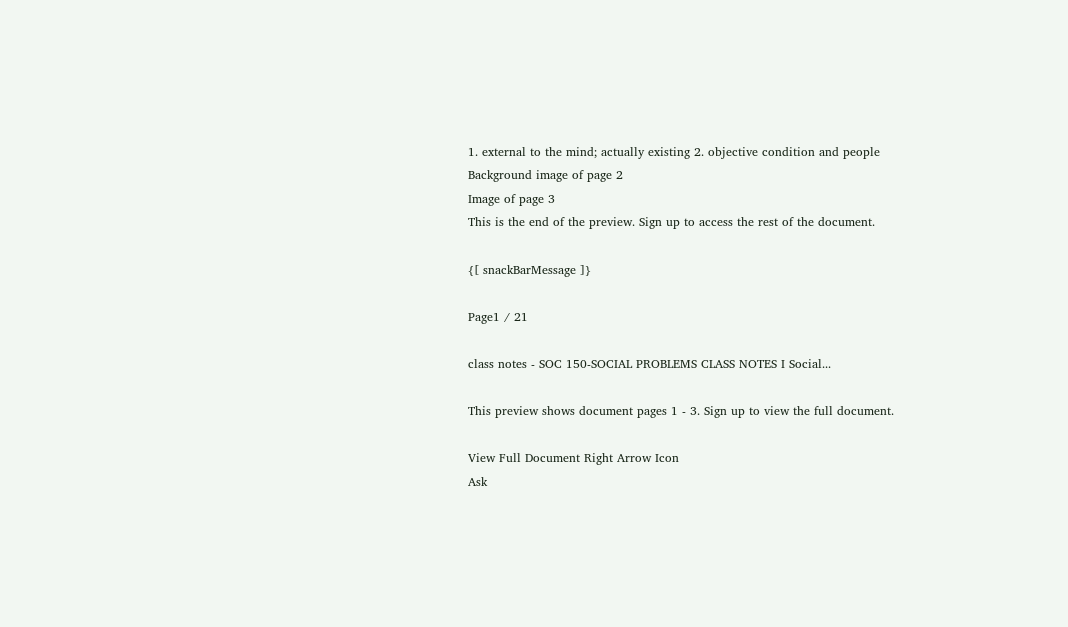1. external to the mind; actually existing 2. objective condition and people
Background image of page 2
Image of page 3
This is the end of the preview. Sign up to access the rest of the document.

{[ snackBarMessage ]}

Page1 / 21

class notes - SOC 150-SOCIAL PROBLEMS CLASS NOTES I Social...

This preview shows document pages 1 - 3. Sign up to view the full document.

View Full Document Right Arrow Icon
Ask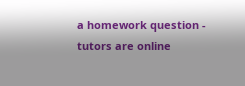a homework question - tutors are online